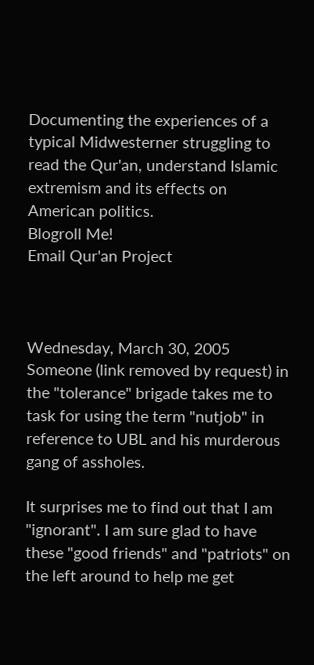Documenting the experiences of a typical Midwesterner struggling to read the Qur'an, understand Islamic extremism and its effects on American politics.
Blogroll Me!
Email Qur'an Project



Wednesday, March 30, 2005
Someone (link removed by request) in the "tolerance" brigade takes me to task for using the term "nutjob" in reference to UBL and his murderous gang of assholes.

It surprises me to find out that I am "ignorant". I am sure glad to have these "good friends" and "patriots" on the left around to help me get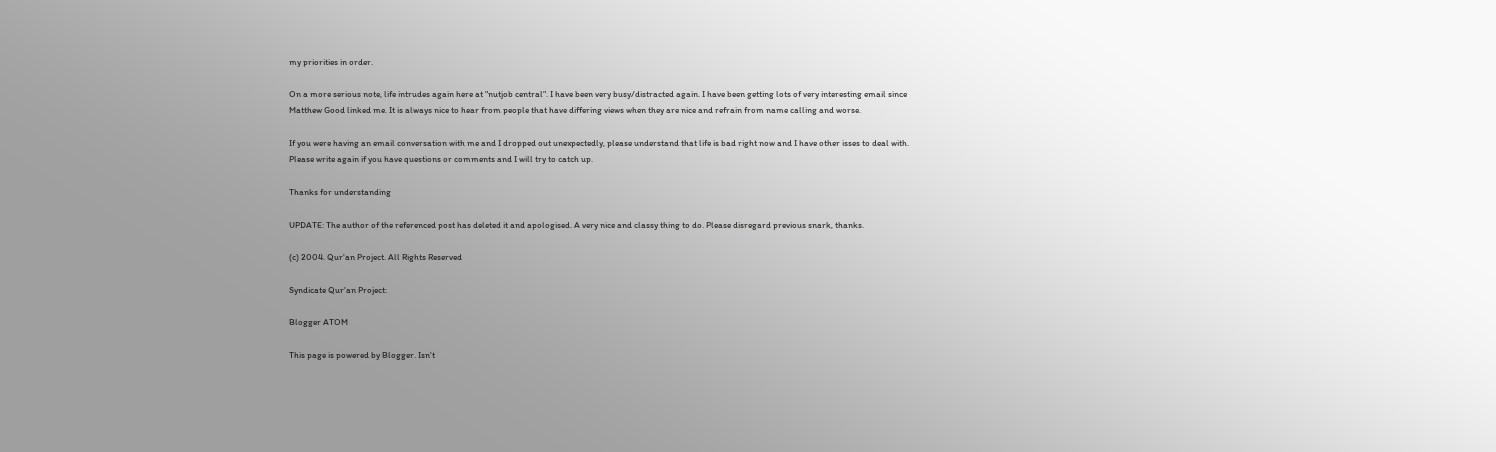my priorities in order.

On a more serious note, life intrudes again here at "nutjob central". I have been very busy/distracted again. I have been getting lots of very interesting email since Matthew Good linked me. It is always nice to hear from people that have differing views when they are nice and refrain from name calling and worse.

If you were having an email conversation with me and I dropped out unexpectedly, please understand that life is bad right now and I have other isses to deal with. Please write again if you have questions or comments and I will try to catch up.

Thanks for understanding

UPDATE: The author of the referenced post has deleted it and apologised. A very nice and classy thing to do. Please disregard previous snark, thanks.

(c) 2004. Qur'an Project. All Rights Reserved

Syndicate Qur'an Project:

Blogger ATOM

This page is powered by Blogger. Isn't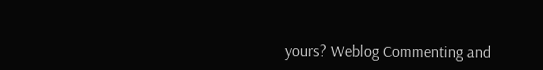yours? Weblog Commenting and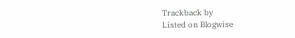Trackback by
Listed on Blogwise